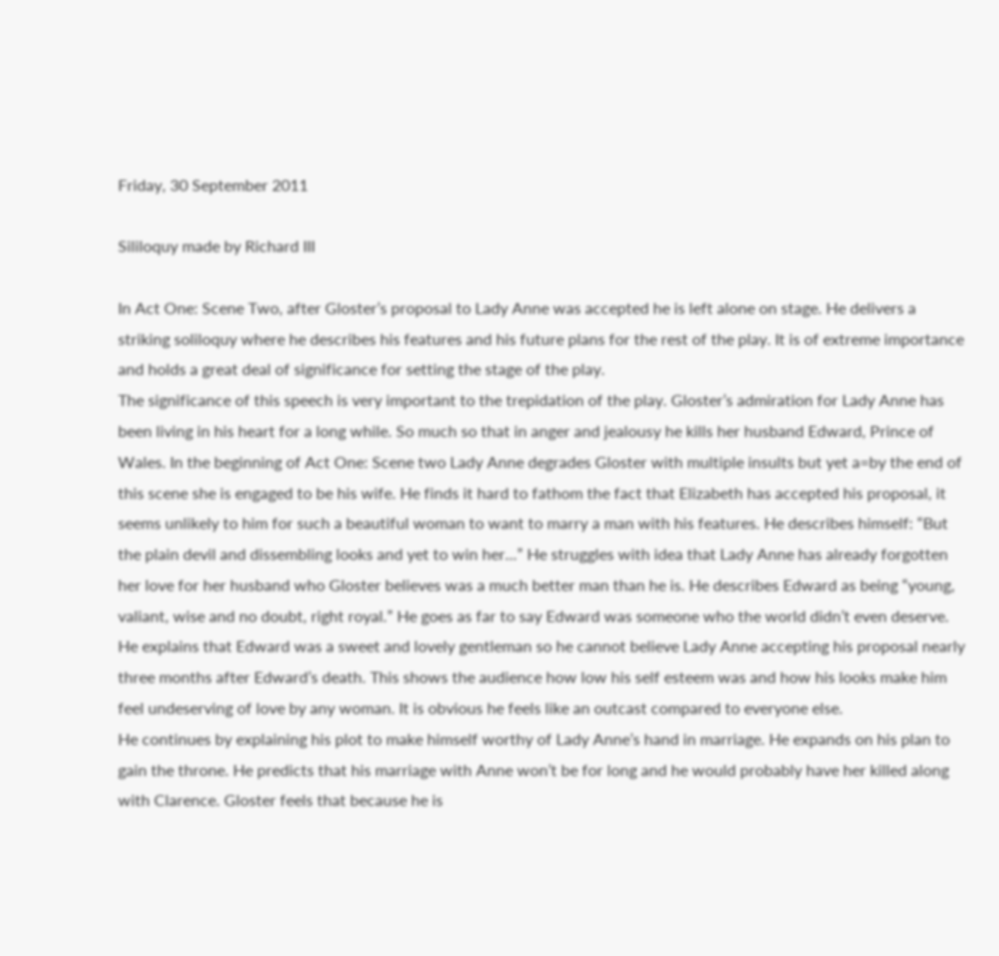Friday, 30 September 2011

Sililoquy made by Richard III

In Act One: Scene Two, after Gloster’s proposal to Lady Anne was accepted he is left alone on stage. He delivers a striking soliloquy where he describes his features and his future plans for the rest of the play. It is of extreme importance and holds a great deal of significance for setting the stage of the play.
The significance of this speech is very important to the trepidation of the play. Gloster’s admiration for Lady Anne has been living in his heart for a long while. So much so that in anger and jealousy he kills her husband Edward, Prince of Wales. In the beginning of Act One: Scene two Lady Anne degrades Gloster with multiple insults but yet a=by the end of this scene she is engaged to be his wife. He finds it hard to fathom the fact that Elizabeth has accepted his proposal, it seems unlikely to him for such a beautiful woman to want to marry a man with his features. He describes himself: “But the plain devil and dissembling looks and yet to win her...” He struggles with idea that Lady Anne has already forgotten her love for her husband who Gloster believes was a much better man than he is. He describes Edward as being “young, valiant, wise and no doubt, right royal.” He goes as far to say Edward was someone who the world didn’t even deserve. He explains that Edward was a sweet and lovely gentleman so he cannot believe Lady Anne accepting his proposal nearly three months after Edward’s death. This shows the audience how low his self esteem was and how his looks make him feel undeserving of love by any woman. It is obvious he feels like an outcast compared to everyone else.
He continues by explaining his plot to make himself worthy of Lady Anne’s hand in marriage. He expands on his plan to gain the throne. He predicts that his marriage with Anne won’t be for long and he would probably have her killed along with Clarence. Gloster feels that because he is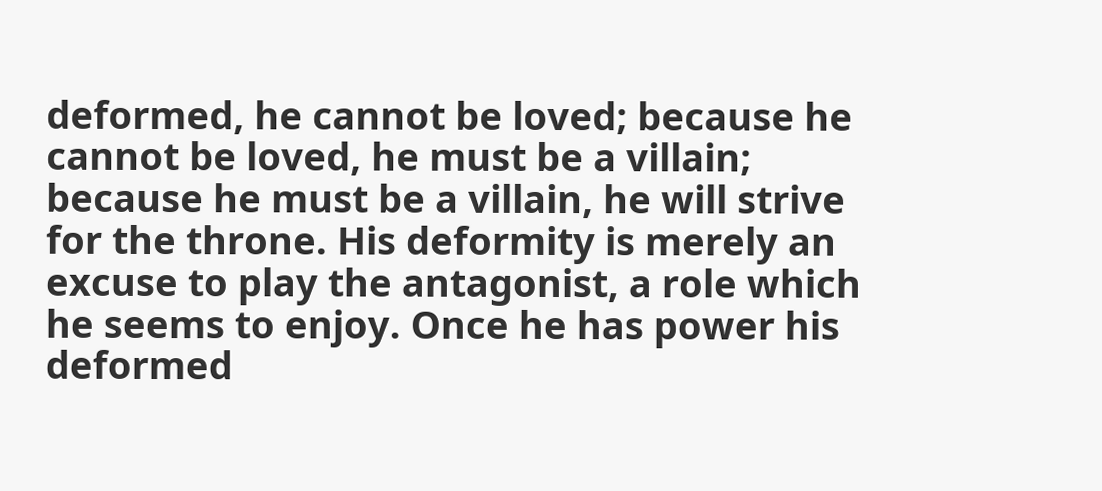deformed, he cannot be loved; because he cannot be loved, he must be a villain; because he must be a villain, he will strive for the throne. His deformity is merely an excuse to play the antagonist, a role which he seems to enjoy. Once he has power his deformed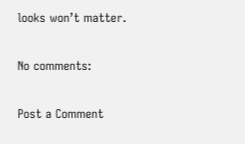looks won’t matter.

No comments:

Post a Comment